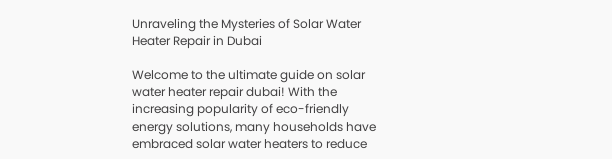Unraveling the Mysteries of Solar Water Heater Repair in Dubai

Welcome to the ultimate guide on solar water heater repair dubai! With the increasing popularity of eco-friendly energy solutions, many households have embraced solar water heaters to reduce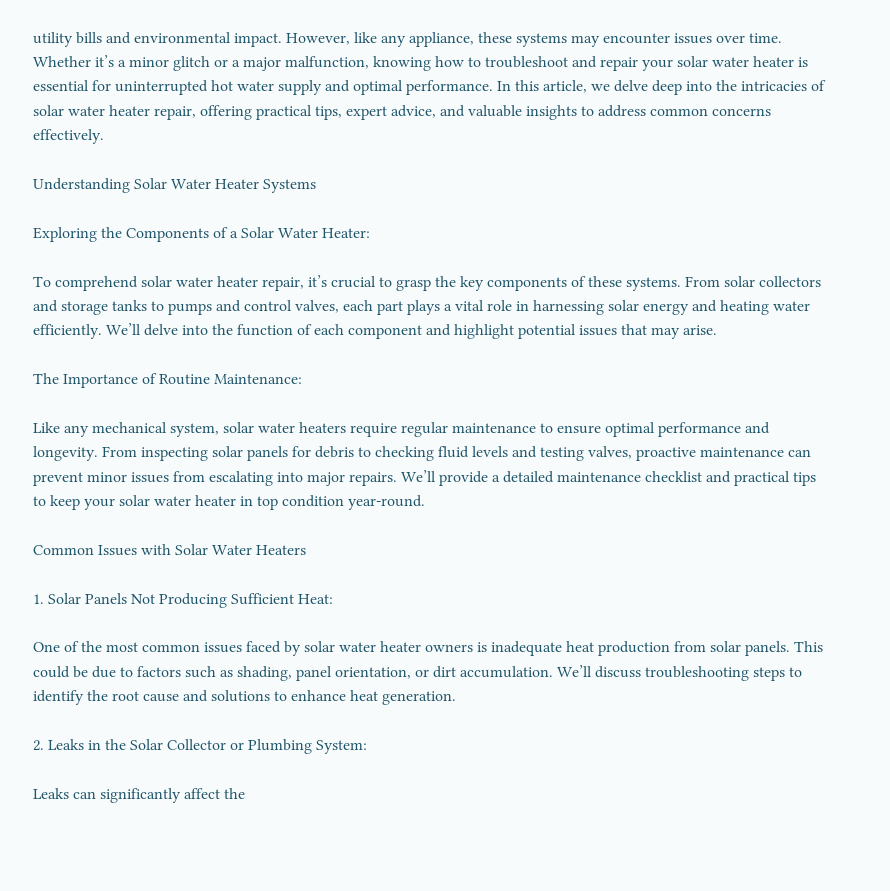utility bills and environmental impact. However, like any appliance, these systems may encounter issues over time. Whether it’s a minor glitch or a major malfunction, knowing how to troubleshoot and repair your solar water heater is essential for uninterrupted hot water supply and optimal performance. In this article, we delve deep into the intricacies of solar water heater repair, offering practical tips, expert advice, and valuable insights to address common concerns effectively.

Understanding Solar Water Heater Systems

Exploring the Components of a Solar Water Heater:

To comprehend solar water heater repair, it’s crucial to grasp the key components of these systems. From solar collectors and storage tanks to pumps and control valves, each part plays a vital role in harnessing solar energy and heating water efficiently. We’ll delve into the function of each component and highlight potential issues that may arise.

The Importance of Routine Maintenance:

Like any mechanical system, solar water heaters require regular maintenance to ensure optimal performance and longevity. From inspecting solar panels for debris to checking fluid levels and testing valves, proactive maintenance can prevent minor issues from escalating into major repairs. We’ll provide a detailed maintenance checklist and practical tips to keep your solar water heater in top condition year-round.

Common Issues with Solar Water Heaters

1. Solar Panels Not Producing Sufficient Heat:

One of the most common issues faced by solar water heater owners is inadequate heat production from solar panels. This could be due to factors such as shading, panel orientation, or dirt accumulation. We’ll discuss troubleshooting steps to identify the root cause and solutions to enhance heat generation.

2. Leaks in the Solar Collector or Plumbing System:

Leaks can significantly affect the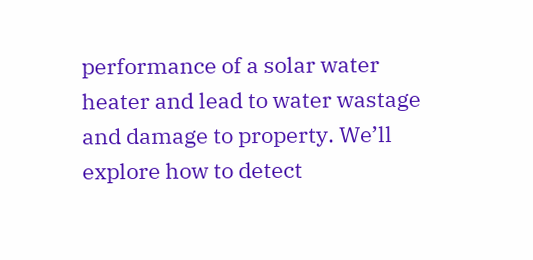performance of a solar water heater and lead to water wastage and damage to property. We’ll explore how to detect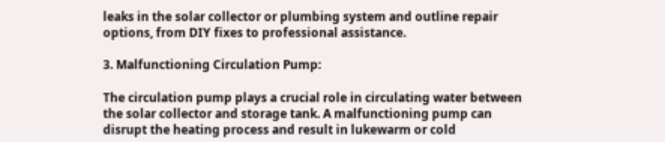leaks in the solar collector or plumbing system and outline repair options, from DIY fixes to professional assistance.

3. Malfunctioning Circulation Pump:

The circulation pump plays a crucial role in circulating water between the solar collector and storage tank. A malfunctioning pump can disrupt the heating process and result in lukewarm or cold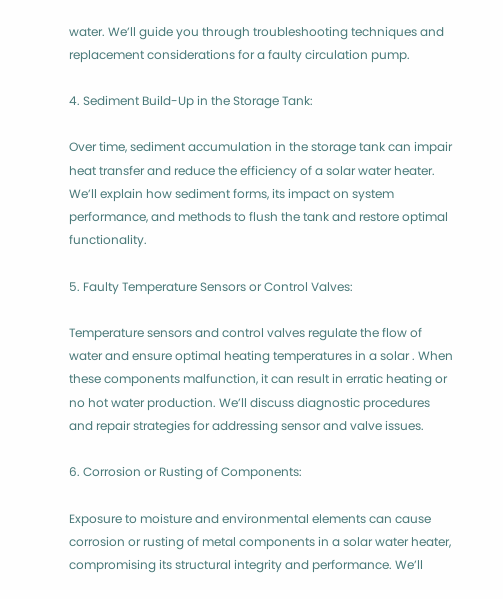water. We’ll guide you through troubleshooting techniques and replacement considerations for a faulty circulation pump.

4. Sediment Build-Up in the Storage Tank:

Over time, sediment accumulation in the storage tank can impair heat transfer and reduce the efficiency of a solar water heater. We’ll explain how sediment forms, its impact on system performance, and methods to flush the tank and restore optimal functionality.

5. Faulty Temperature Sensors or Control Valves:

Temperature sensors and control valves regulate the flow of water and ensure optimal heating temperatures in a solar . When these components malfunction, it can result in erratic heating or no hot water production. We’ll discuss diagnostic procedures and repair strategies for addressing sensor and valve issues.

6. Corrosion or Rusting of Components:

Exposure to moisture and environmental elements can cause corrosion or rusting of metal components in a solar water heater, compromising its structural integrity and performance. We’ll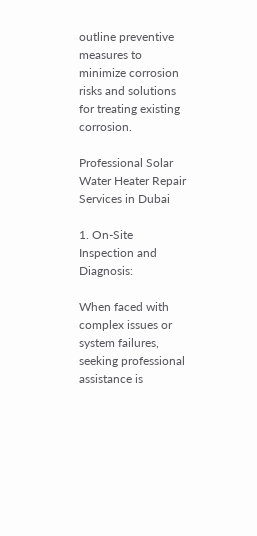outline preventive measures to minimize corrosion risks and solutions for treating existing corrosion.

Professional Solar Water Heater Repair Services in Dubai

1. On-Site Inspection and Diagnosis:

When faced with complex issues or system failures, seeking professional assistance is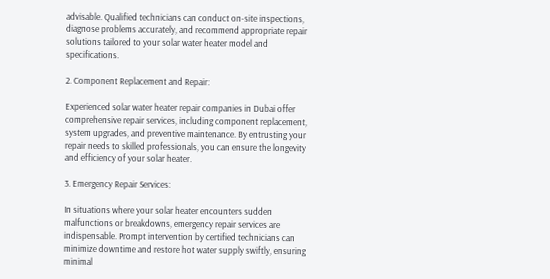advisable. Qualified technicians can conduct on-site inspections, diagnose problems accurately, and recommend appropriate repair solutions tailored to your solar water heater model and specifications.

2. Component Replacement and Repair:

Experienced solar water heater repair companies in Dubai offer comprehensive repair services, including component replacement, system upgrades, and preventive maintenance. By entrusting your repair needs to skilled professionals, you can ensure the longevity and efficiency of your solar heater.

3. Emergency Repair Services:

In situations where your solar heater encounters sudden malfunctions or breakdowns, emergency repair services are indispensable. Prompt intervention by certified technicians can minimize downtime and restore hot water supply swiftly, ensuring minimal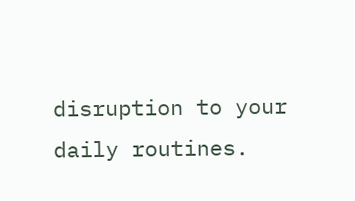disruption to your daily routines.